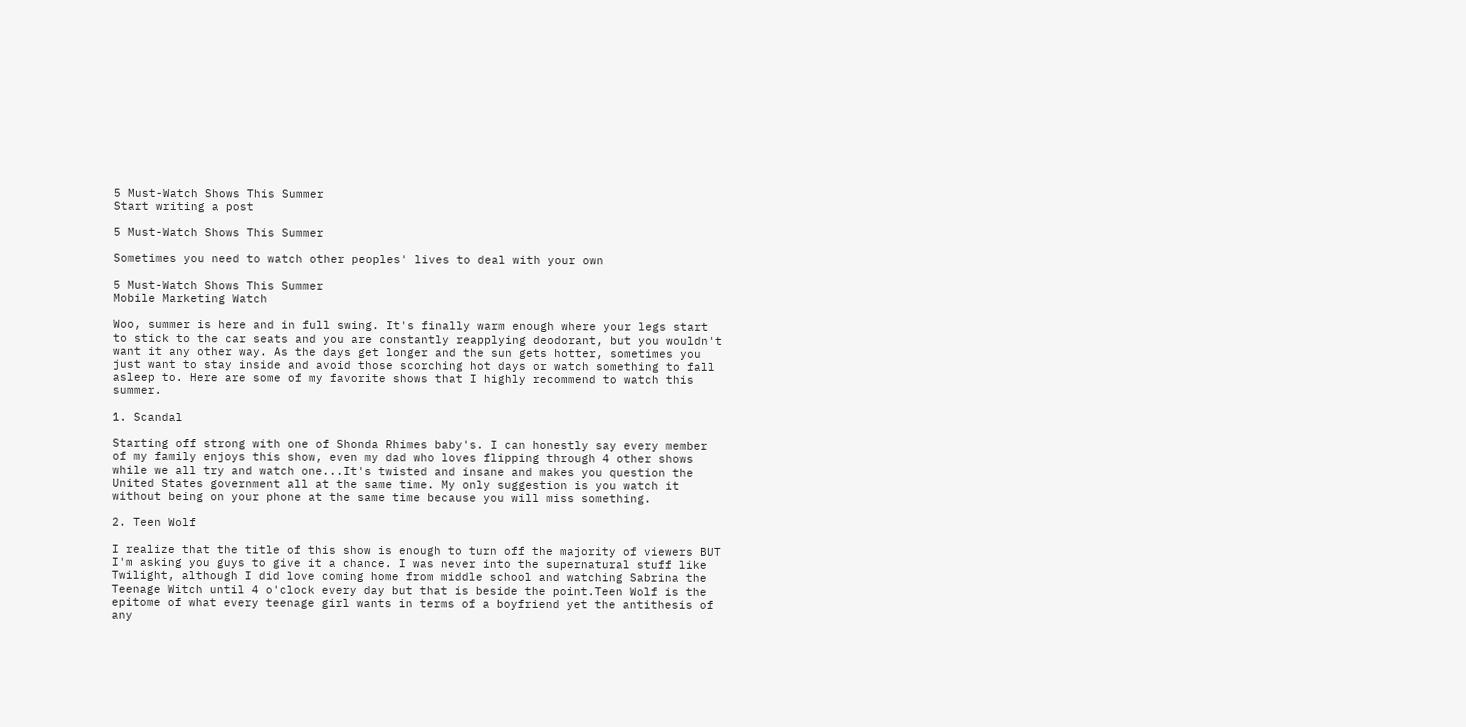5 Must-Watch Shows This Summer
Start writing a post

5 Must-Watch Shows This Summer

Sometimes you need to watch other peoples' lives to deal with your own

5 Must-Watch Shows This Summer
Mobile Marketing Watch

Woo, summer is here and in full swing. It's finally warm enough where your legs start to stick to the car seats and you are constantly reapplying deodorant, but you wouldn't want it any other way. As the days get longer and the sun gets hotter, sometimes you just want to stay inside and avoid those scorching hot days or watch something to fall asleep to. Here are some of my favorite shows that I highly recommend to watch this summer.

1. Scandal

Starting off strong with one of Shonda Rhimes baby's. I can honestly say every member of my family enjoys this show, even my dad who loves flipping through 4 other shows while we all try and watch one...It's twisted and insane and makes you question the United States government all at the same time. My only suggestion is you watch it without being on your phone at the same time because you will miss something.

2. Teen Wolf

I realize that the title of this show is enough to turn off the majority of viewers BUT I'm asking you guys to give it a chance. I was never into the supernatural stuff like Twilight, although I did love coming home from middle school and watching Sabrina the Teenage Witch until 4 o'clock every day but that is beside the point.Teen Wolf is the epitome of what every teenage girl wants in terms of a boyfriend yet the antithesis of any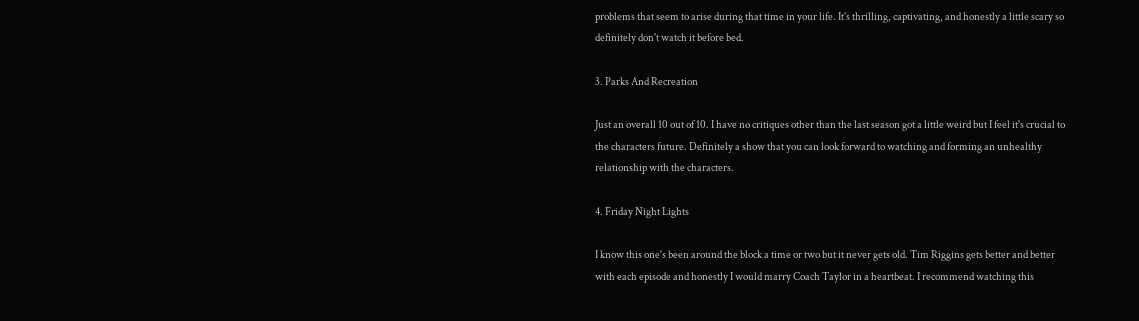problems that seem to arise during that time in your life. It's thrilling, captivating, and honestly a little scary so definitely don't watch it before bed.

3. Parks And Recreation

Just an overall 10 out of 10. I have no critiques other than the last season got a little weird but I feel it's crucial to the characters future. Definitely a show that you can look forward to watching and forming an unhealthy relationship with the characters.

4. Friday Night Lights

I know this one's been around the block a time or two but it never gets old. Tim Riggins gets better and better with each episode and honestly I would marry Coach Taylor in a heartbeat. I recommend watching this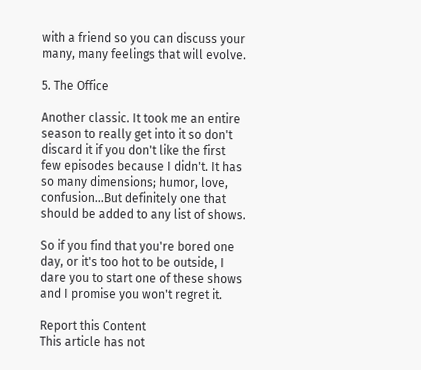with a friend so you can discuss your many, many feelings that will evolve.

5. The Office

Another classic. It took me an entire season to really get into it so don't discard it if you don't like the first few episodes because I didn't. It has so many dimensions; humor, love, confusion...But definitely one that should be added to any list of shows.

So if you find that you're bored one day, or it's too hot to be outside, I dare you to start one of these shows and I promise you won't regret it.

Report this Content
This article has not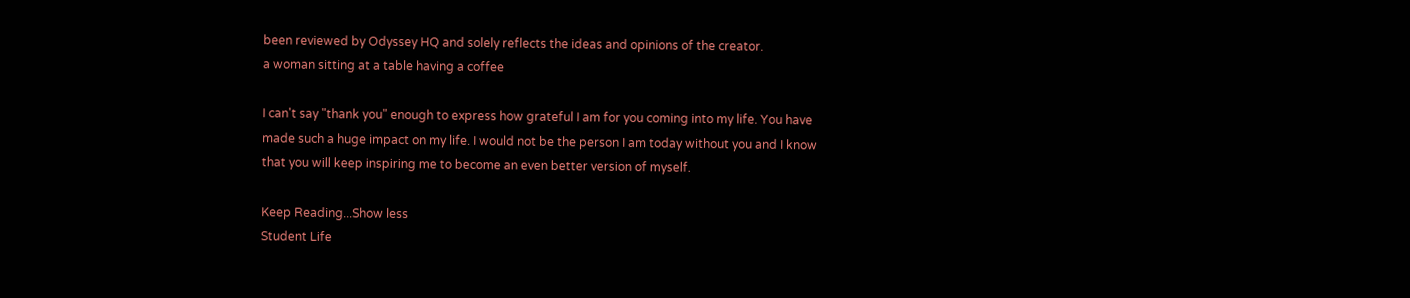been reviewed by Odyssey HQ and solely reflects the ideas and opinions of the creator.
a woman sitting at a table having a coffee

I can't say "thank you" enough to express how grateful I am for you coming into my life. You have made such a huge impact on my life. I would not be the person I am today without you and I know that you will keep inspiring me to become an even better version of myself.

Keep Reading...Show less
Student Life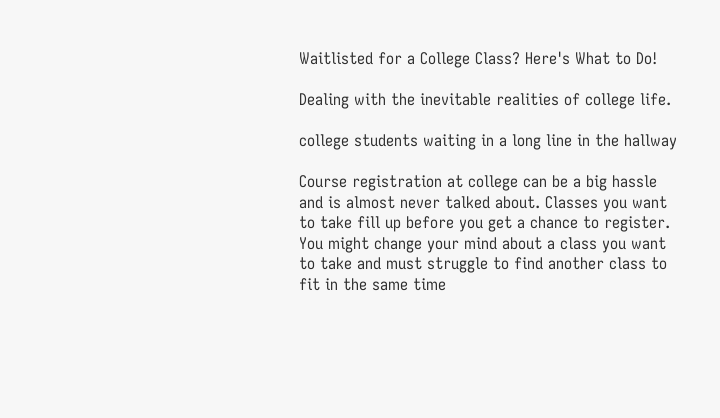Waitlisted for a College Class? Here's What to Do!

Dealing with the inevitable realities of college life.

college students waiting in a long line in the hallway

Course registration at college can be a big hassle and is almost never talked about. Classes you want to take fill up before you get a chance to register. You might change your mind about a class you want to take and must struggle to find another class to fit in the same time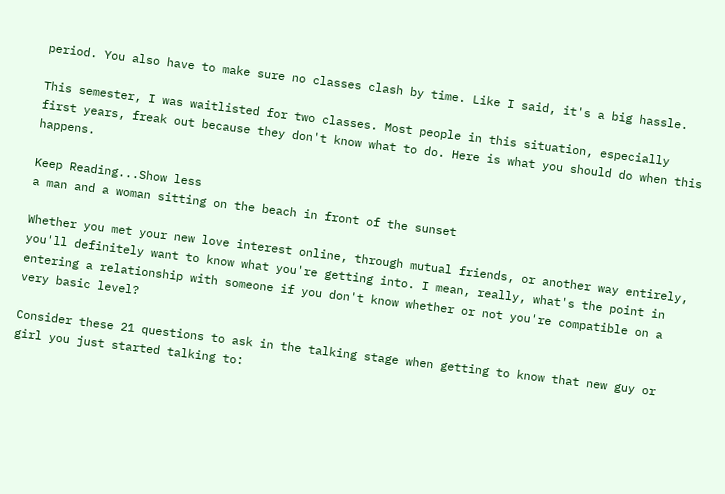period. You also have to make sure no classes clash by time. Like I said, it's a big hassle.

This semester, I was waitlisted for two classes. Most people in this situation, especially first years, freak out because they don't know what to do. Here is what you should do when this happens.

Keep Reading...Show less
a man and a woman sitting on the beach in front of the sunset

Whether you met your new love interest online, through mutual friends, or another way entirely, you'll definitely want to know what you're getting into. I mean, really, what's the point in entering a relationship with someone if you don't know whether or not you're compatible on a very basic level?

Consider these 21 questions to ask in the talking stage when getting to know that new guy or girl you just started talking to: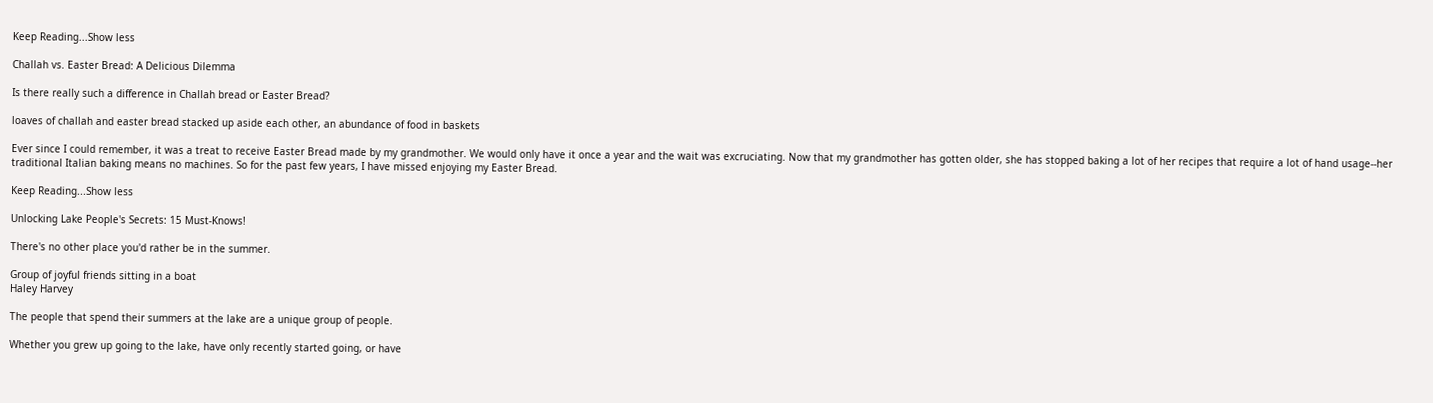Keep Reading...Show less

Challah vs. Easter Bread: A Delicious Dilemma

Is there really such a difference in Challah bread or Easter Bread?

loaves of challah and easter bread stacked up aside each other, an abundance of food in baskets

Ever since I could remember, it was a treat to receive Easter Bread made by my grandmother. We would only have it once a year and the wait was excruciating. Now that my grandmother has gotten older, she has stopped baking a lot of her recipes that require a lot of hand usage--her traditional Italian baking means no machines. So for the past few years, I have missed enjoying my Easter Bread.

Keep Reading...Show less

Unlocking Lake People's Secrets: 15 Must-Knows!

There's no other place you'd rather be in the summer.

Group of joyful friends sitting in a boat
Haley Harvey

The people that spend their summers at the lake are a unique group of people.

Whether you grew up going to the lake, have only recently started going, or have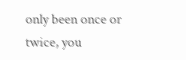only been once or twice, you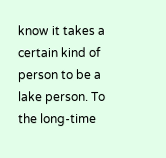know it takes a certain kind of person to be a lake person. To the long-time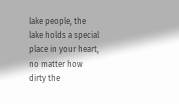lake people, the lake holds a special place in your heart, no matter how dirty the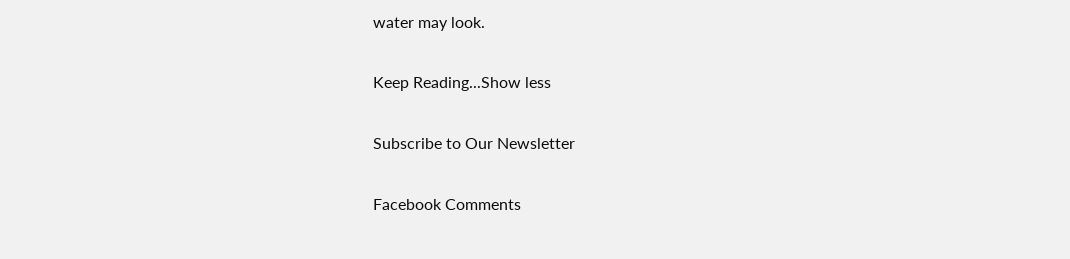water may look.

Keep Reading...Show less

Subscribe to Our Newsletter

Facebook Comments